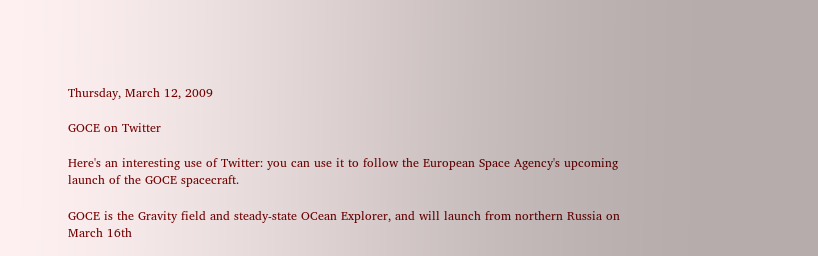Thursday, March 12, 2009

GOCE on Twitter

Here's an interesting use of Twitter: you can use it to follow the European Space Agency's upcoming launch of the GOCE spacecraft.

GOCE is the Gravity field and steady-state OCean Explorer, and will launch from northern Russia on March 16th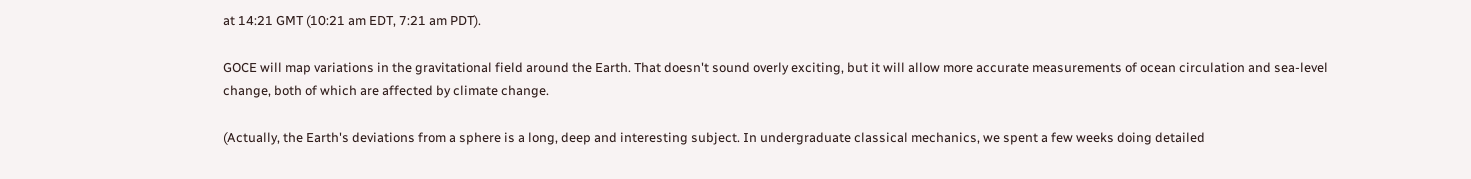at 14:21 GMT (10:21 am EDT, 7:21 am PDT).

GOCE will map variations in the gravitational field around the Earth. That doesn't sound overly exciting, but it will allow more accurate measurements of ocean circulation and sea-level change, both of which are affected by climate change.

(Actually, the Earth's deviations from a sphere is a long, deep and interesting subject. In undergraduate classical mechanics, we spent a few weeks doing detailed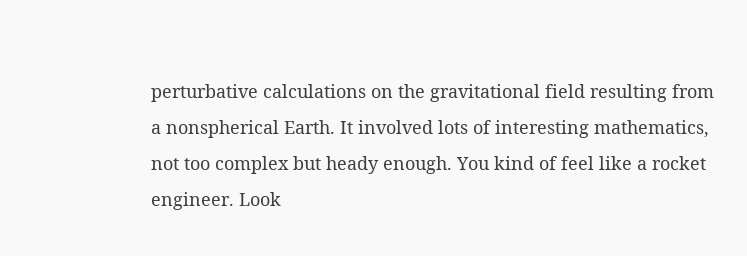perturbative calculations on the gravitational field resulting from a nonspherical Earth. It involved lots of interesting mathematics, not too complex but heady enough. You kind of feel like a rocket engineer. Look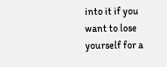into it if you want to lose yourself for a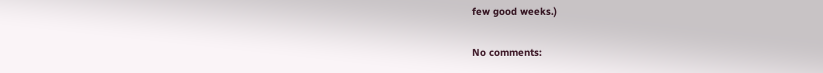few good weeks.)

No comments: